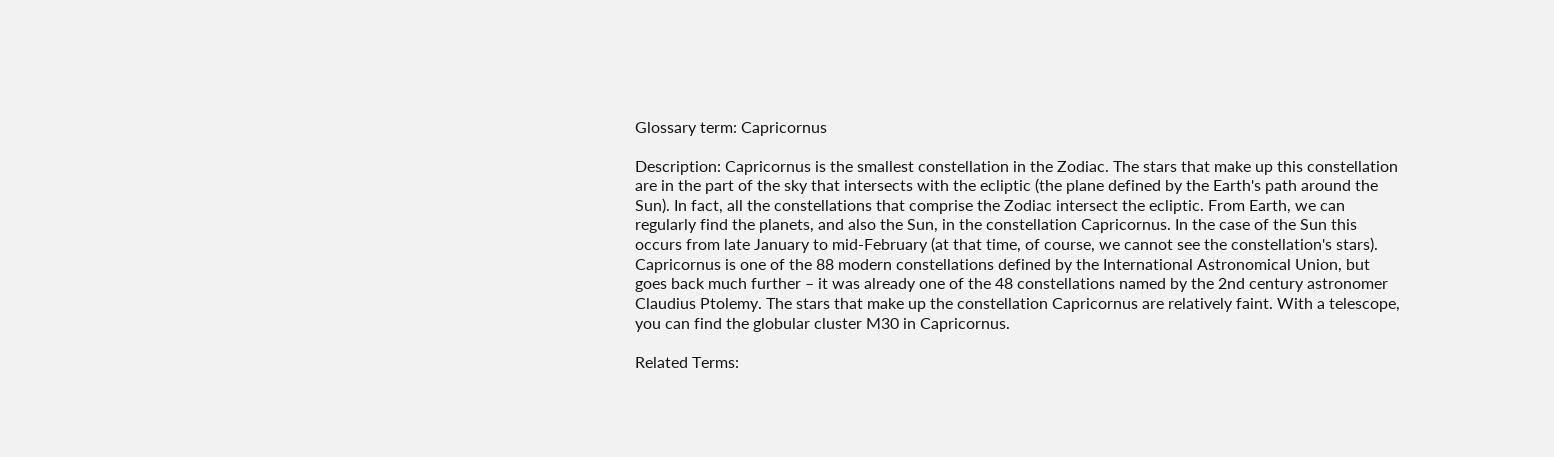Glossary term: Capricornus

Description: Capricornus is the smallest constellation in the Zodiac. The stars that make up this constellation are in the part of the sky that intersects with the ecliptic (the plane defined by the Earth's path around the Sun). In fact, all the constellations that comprise the Zodiac intersect the ecliptic. From Earth, we can regularly find the planets, and also the Sun, in the constellation Capricornus. In the case of the Sun this occurs from late January to mid-February (at that time, of course, we cannot see the constellation's stars). Capricornus is one of the 88 modern constellations defined by the International Astronomical Union, but goes back much further – it was already one of the 48 constellations named by the 2nd century astronomer Claudius Ptolemy. The stars that make up the constellation Capricornus are relatively faint. With a telescope, you can find the globular cluster M30 in Capricornus.

Related Terms: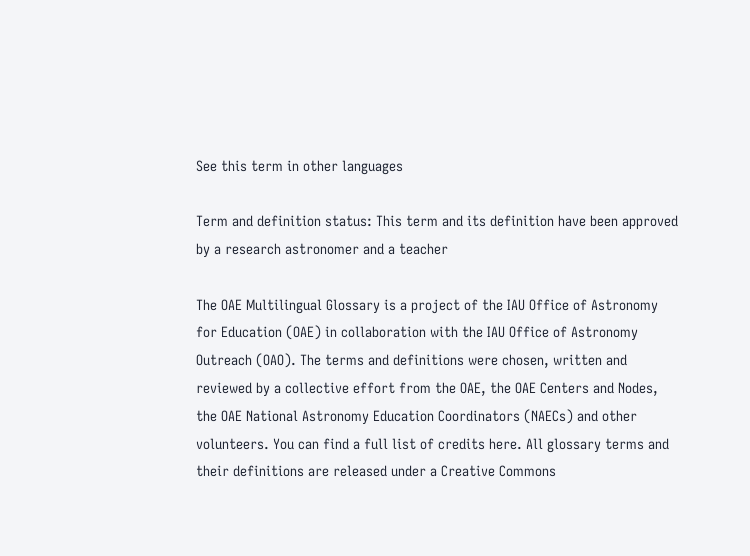See this term in other languages

Term and definition status: This term and its definition have been approved by a research astronomer and a teacher

The OAE Multilingual Glossary is a project of the IAU Office of Astronomy for Education (OAE) in collaboration with the IAU Office of Astronomy Outreach (OAO). The terms and definitions were chosen, written and reviewed by a collective effort from the OAE, the OAE Centers and Nodes, the OAE National Astronomy Education Coordinators (NAECs) and other volunteers. You can find a full list of credits here. All glossary terms and their definitions are released under a Creative Commons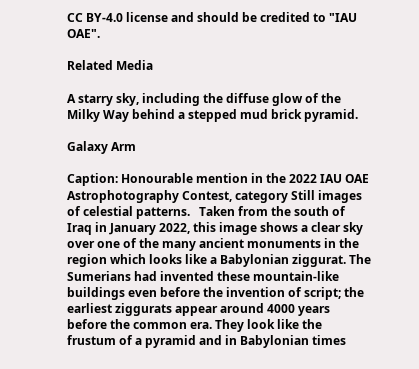CC BY-4.0 license and should be credited to "IAU OAE".

Related Media

A starry sky, including the diffuse glow of the Milky Way behind a stepped mud brick pyramid.

Galaxy Arm

Caption: Honourable mention in the 2022 IAU OAE Astrophotography Contest, category Still images of celestial patterns.   Taken from the south of Iraq in January 2022, this image shows a clear sky over one of the many ancient monuments in the region which looks like a Babylonian ziggurat. The Sumerians had invented these mountain-like buildings even before the invention of script; the earliest ziggurats appear around 4000 years before the common era. They look like the frustum of a pyramid and in Babylonian times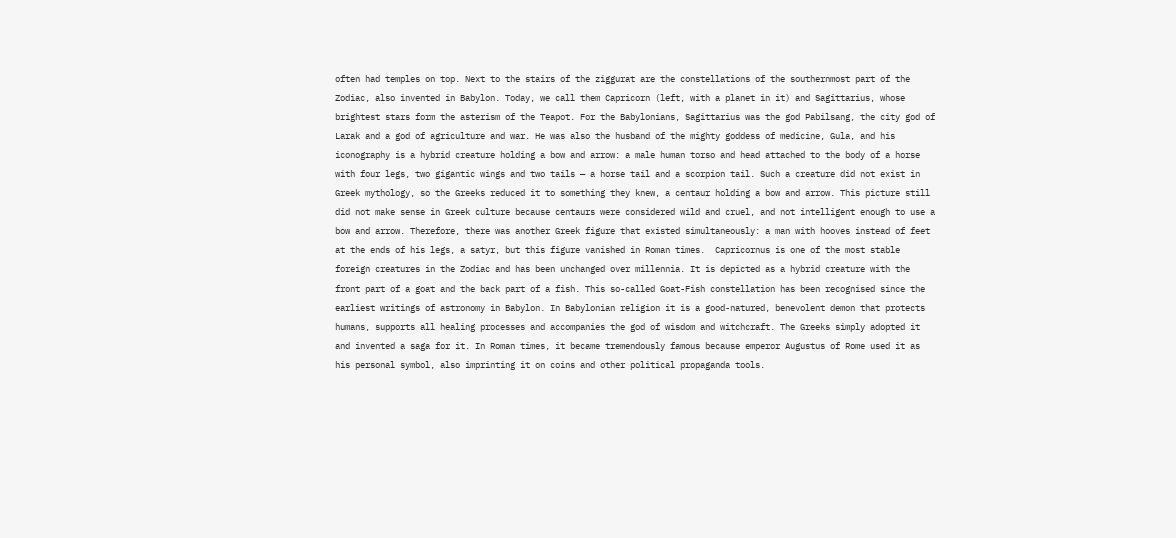often had temples on top. Next to the stairs of the ziggurat are the constellations of the southernmost part of the Zodiac, also invented in Babylon. Today, we call them Capricorn (left, with a planet in it) and Sagittarius, whose brightest stars form the asterism of the Teapot. For the Babylonians, Sagittarius was the god Pabilsang, the city god of Larak and a god of agriculture and war. He was also the husband of the mighty goddess of medicine, Gula, and his iconography is a hybrid creature holding a bow and arrow: a male human torso and head attached to the body of a horse with four legs, two gigantic wings and two tails — a horse tail and a scorpion tail. Such a creature did not exist in Greek mythology, so the Greeks reduced it to something they knew, a centaur holding a bow and arrow. This picture still did not make sense in Greek culture because centaurs were considered wild and cruel, and not intelligent enough to use a bow and arrow. Therefore, there was another Greek figure that existed simultaneously: a man with hooves instead of feet at the ends of his legs, a satyr, but this figure vanished in Roman times.  Capricornus is one of the most stable foreign creatures in the Zodiac and has been unchanged over millennia. It is depicted as a hybrid creature with the front part of a goat and the back part of a fish. This so-called Goat-Fish constellation has been recognised since the earliest writings of astronomy in Babylon. In Babylonian religion it is a good-natured, benevolent demon that protects humans, supports all healing processes and accompanies the god of wisdom and witchcraft. The Greeks simply adopted it and invented a saga for it. In Roman times, it became tremendously famous because emperor Augustus of Rome used it as his personal symbol, also imprinting it on coins and other political propaganda tools.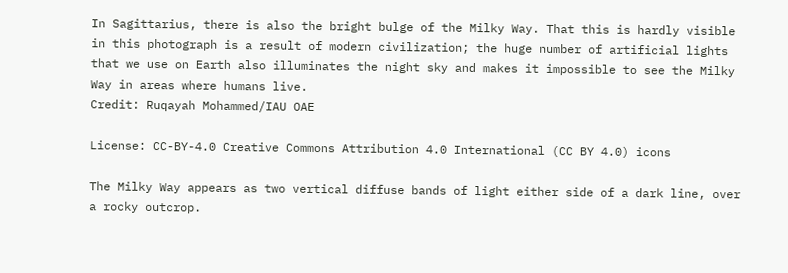In Sagittarius, there is also the bright bulge of the Milky Way. That this is hardly visible in this photograph is a result of modern civilization; the huge number of artificial lights that we use on Earth also illuminates the night sky and makes it impossible to see the Milky Way in areas where humans live.
Credit: Ruqayah Mohammed/IAU OAE

License: CC-BY-4.0 Creative Commons Attribution 4.0 International (CC BY 4.0) icons

The Milky Way appears as two vertical diffuse bands of light either side of a dark line, over a rocky outcrop.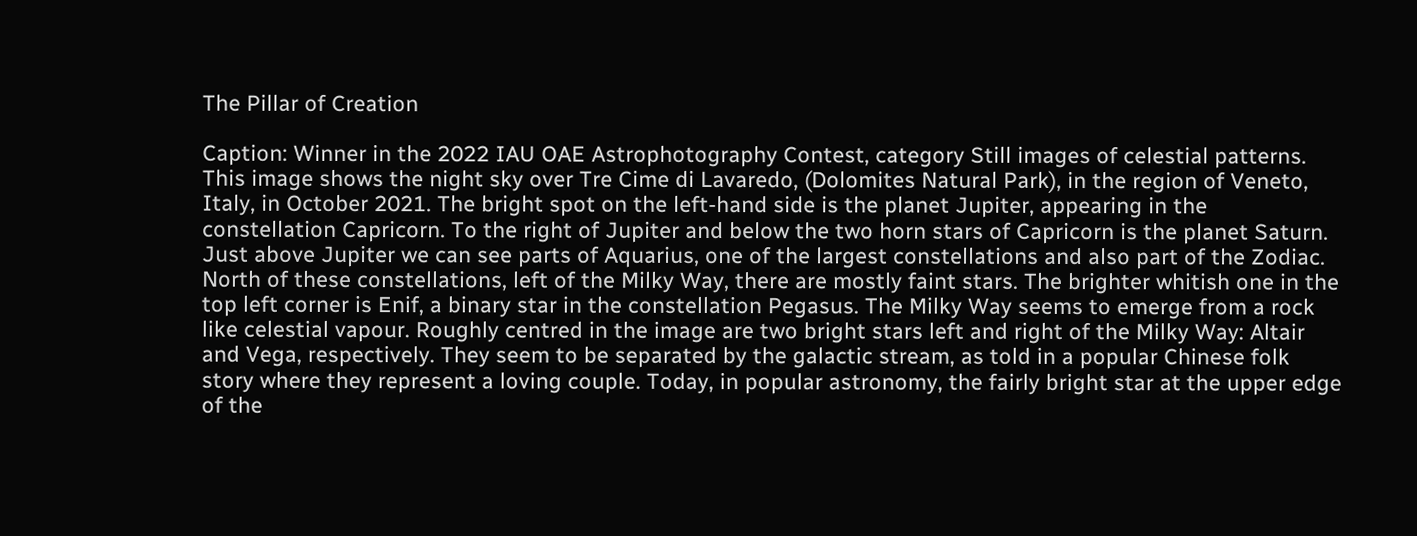The Pillar of Creation

Caption: Winner in the 2022 IAU OAE Astrophotography Contest, category Still images of celestial patterns.   This image shows the night sky over Tre Cime di Lavaredo, (Dolomites Natural Park), in the region of Veneto, Italy, in October 2021. The bright spot on the left-hand side is the planet Jupiter, appearing in the constellation Capricorn. To the right of Jupiter and below the two horn stars of Capricorn is the planet Saturn. Just above Jupiter we can see parts of Aquarius, one of the largest constellations and also part of the Zodiac. North of these constellations, left of the Milky Way, there are mostly faint stars. The brighter whitish one in the top left corner is Enif, a binary star in the constellation Pegasus. The Milky Way seems to emerge from a rock like celestial vapour. Roughly centred in the image are two bright stars left and right of the Milky Way: Altair and Vega, respectively. They seem to be separated by the galactic stream, as told in a popular Chinese folk story where they represent a loving couple. Today, in popular astronomy, the fairly bright star at the upper edge of the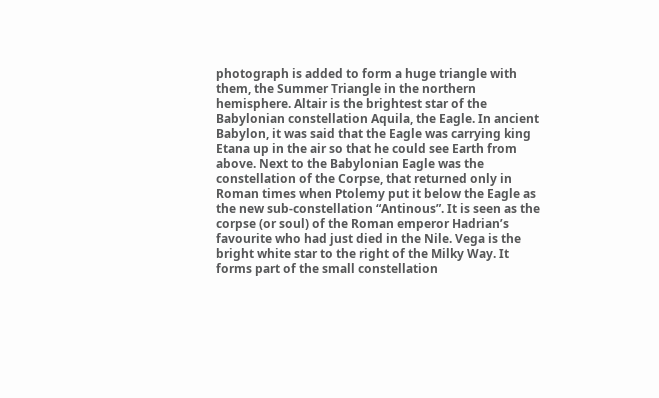photograph is added to form a huge triangle with them, the Summer Triangle in the northern hemisphere. Altair is the brightest star of the Babylonian constellation Aquila, the Eagle. In ancient Babylon, it was said that the Eagle was carrying king Etana up in the air so that he could see Earth from above. Next to the Babylonian Eagle was the constellation of the Corpse, that returned only in Roman times when Ptolemy put it below the Eagle as the new sub-constellation “Antinous”. It is seen as the corpse (or soul) of the Roman emperor Hadrian’s favourite who had just died in the Nile. Vega is the bright white star to the right of the Milky Way. It forms part of the small constellation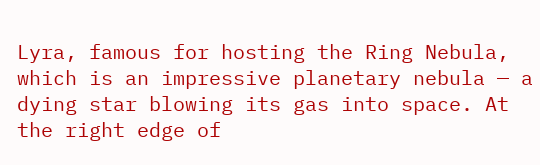Lyra, famous for hosting the Ring Nebula, which is an impressive planetary nebula — a dying star blowing its gas into space. At the right edge of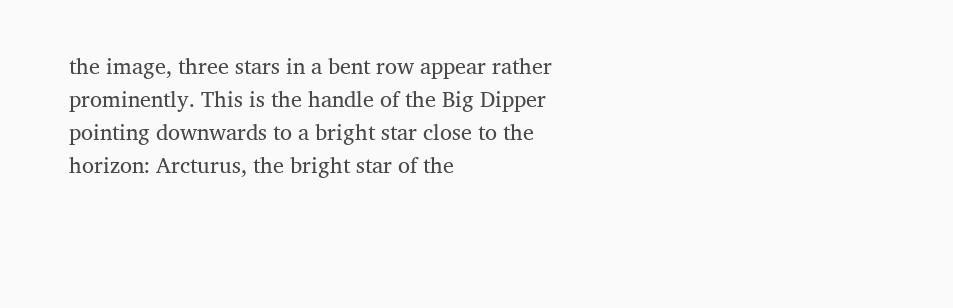the image, three stars in a bent row appear rather prominently. This is the handle of the Big Dipper pointing downwards to a bright star close to the horizon: Arcturus, the bright star of the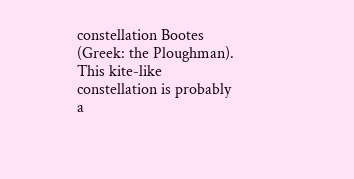constellation Bootes (Greek: the Ploughman). This kite-like constellation is probably a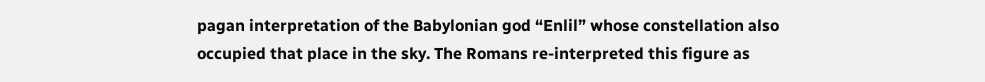pagan interpretation of the Babylonian god “Enlil” whose constellation also occupied that place in the sky. The Romans re-interpreted this figure as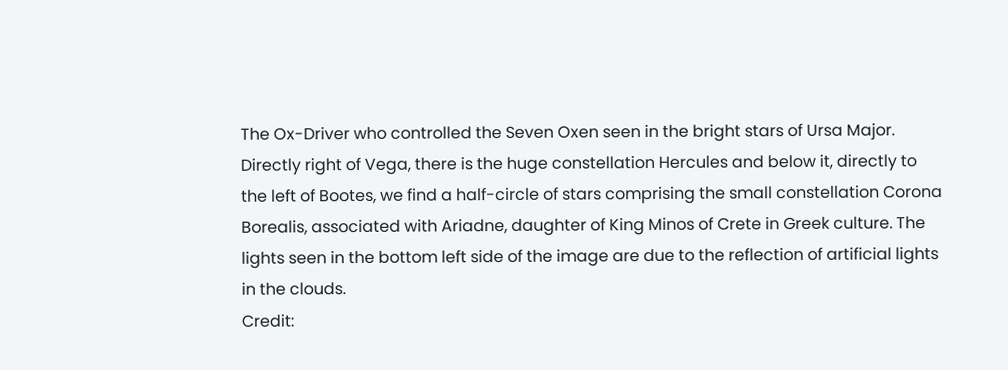The Ox-Driver who controlled the Seven Oxen seen in the bright stars of Ursa Major. Directly right of Vega, there is the huge constellation Hercules and below it, directly to the left of Bootes, we find a half-circle of stars comprising the small constellation Corona Borealis, associated with Ariadne, daughter of King Minos of Crete in Greek culture. The lights seen in the bottom left side of the image are due to the reflection of artificial lights in the clouds.
Credit: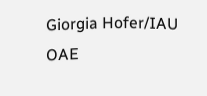Giorgia Hofer/IAU OAE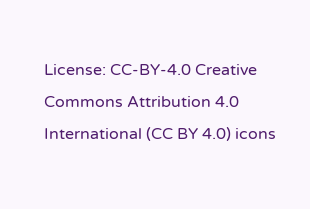License: CC-BY-4.0 Creative Commons Attribution 4.0 International (CC BY 4.0) icons